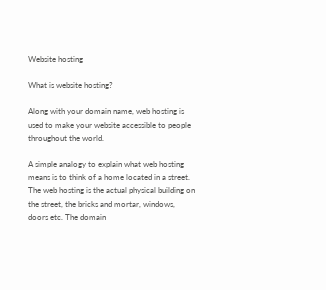Website hosting

What is website hosting?

Along with your domain name, web hosting is used to make your website accessible to people throughout the world.

A simple analogy to explain what web hosting means is to think of a home located in a street. The web hosting is the actual physical building on the street, the bricks and mortar, windows, doors etc. The domain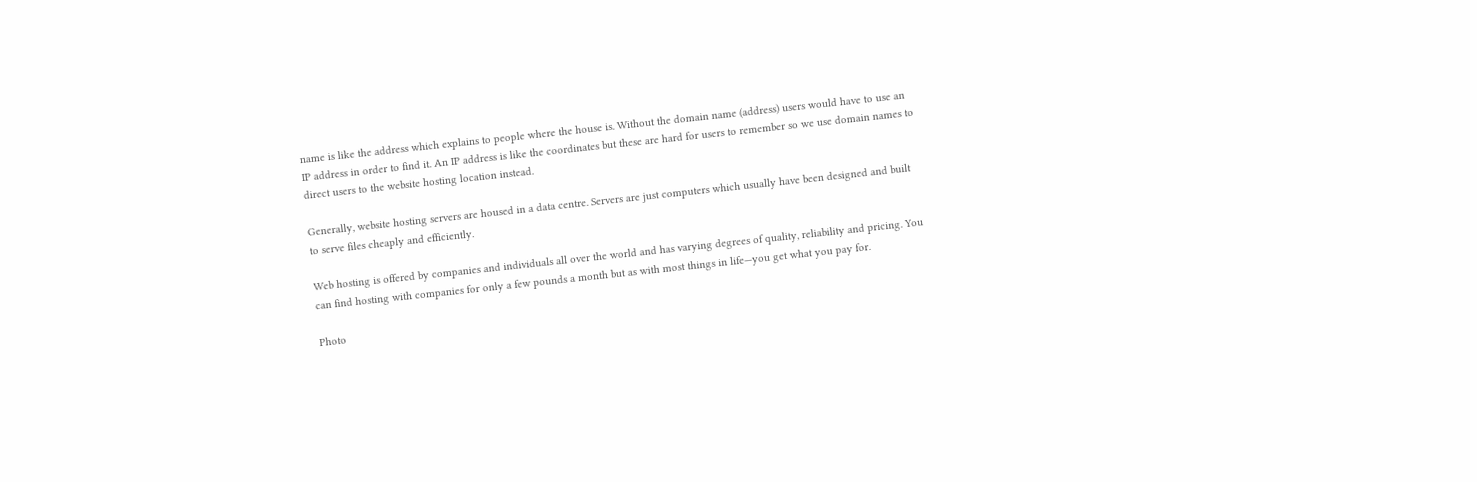name is like the address which explains to people where the house is. Without the domain name (address) users would have to use an IP address in order to find it. An IP address is like the coordinates but these are hard for users to remember so we use domain names to direct users to the website hosting location instead.

Generally, website hosting servers are housed in a data centre. Servers are just computers which usually have been designed and built to serve files cheaply and efficiently.

Web hosting is offered by companies and individuals all over the world and has varying degrees of quality, reliability and pricing. You can find hosting with companies for only a few pounds a month but as with most things in life—you get what you pay for.

Photo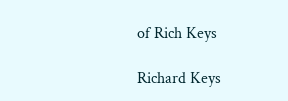of Rich Keys

Richard Keys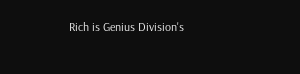Rich is Genius Division's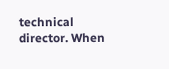technical director. When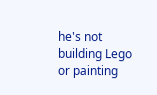he's not building Lego or painting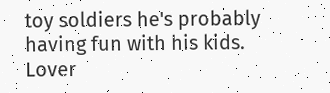toy soldiers he's probably having fun with his kids. Lover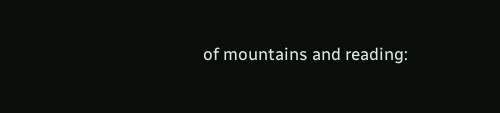of mountains and reading: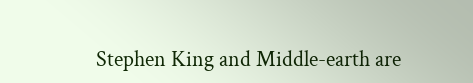Stephen King and Middle-earth are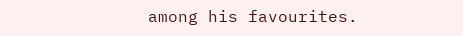among his favourites.